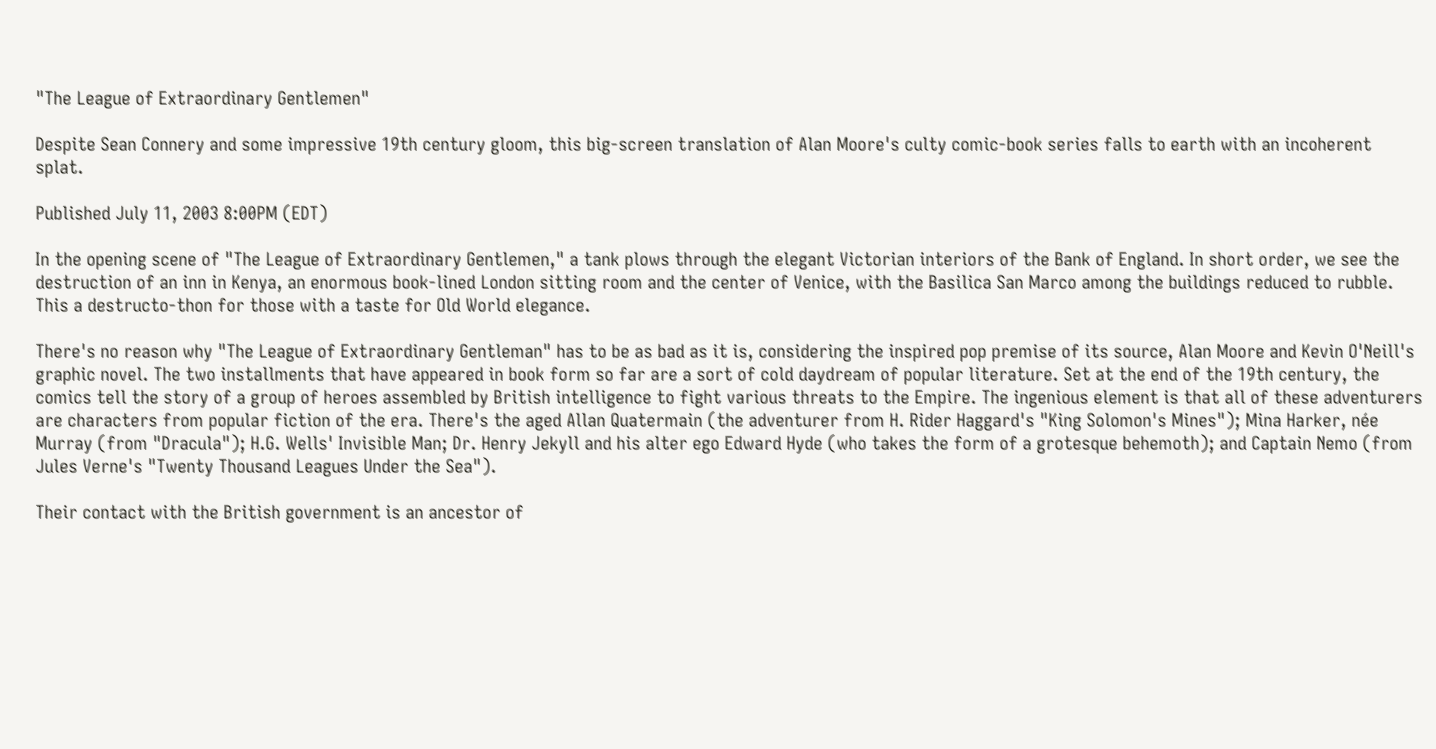"The League of Extraordinary Gentlemen"

Despite Sean Connery and some impressive 19th century gloom, this big-screen translation of Alan Moore's culty comic-book series falls to earth with an incoherent splat.

Published July 11, 2003 8:00PM (EDT)

In the opening scene of "The League of Extraordinary Gentlemen," a tank plows through the elegant Victorian interiors of the Bank of England. In short order, we see the destruction of an inn in Kenya, an enormous book-lined London sitting room and the center of Venice, with the Basilica San Marco among the buildings reduced to rubble. This a destructo-thon for those with a taste for Old World elegance.

There's no reason why "The League of Extraordinary Gentleman" has to be as bad as it is, considering the inspired pop premise of its source, Alan Moore and Kevin O'Neill's graphic novel. The two installments that have appeared in book form so far are a sort of cold daydream of popular literature. Set at the end of the 19th century, the comics tell the story of a group of heroes assembled by British intelligence to fight various threats to the Empire. The ingenious element is that all of these adventurers are characters from popular fiction of the era. There's the aged Allan Quatermain (the adventurer from H. Rider Haggard's "King Solomon's Mines"); Mina Harker, née Murray (from "Dracula"); H.G. Wells' Invisible Man; Dr. Henry Jekyll and his alter ego Edward Hyde (who takes the form of a grotesque behemoth); and Captain Nemo (from Jules Verne's "Twenty Thousand Leagues Under the Sea").

Their contact with the British government is an ancestor of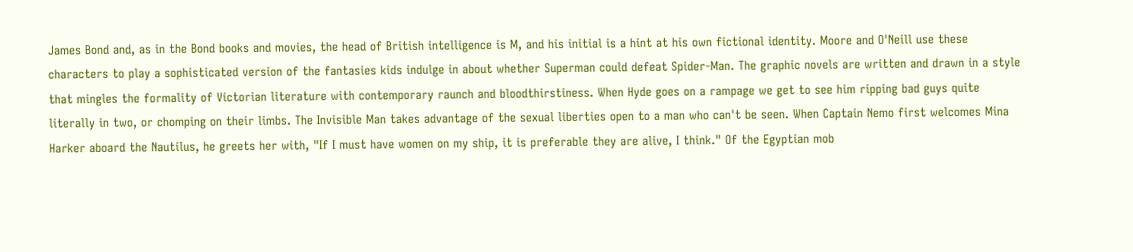James Bond and, as in the Bond books and movies, the head of British intelligence is M, and his initial is a hint at his own fictional identity. Moore and O'Neill use these characters to play a sophisticated version of the fantasies kids indulge in about whether Superman could defeat Spider-Man. The graphic novels are written and drawn in a style that mingles the formality of Victorian literature with contemporary raunch and bloodthirstiness. When Hyde goes on a rampage we get to see him ripping bad guys quite literally in two, or chomping on their limbs. The Invisible Man takes advantage of the sexual liberties open to a man who can't be seen. When Captain Nemo first welcomes Mina Harker aboard the Nautilus, he greets her with, "If I must have women on my ship, it is preferable they are alive, I think." Of the Egyptian mob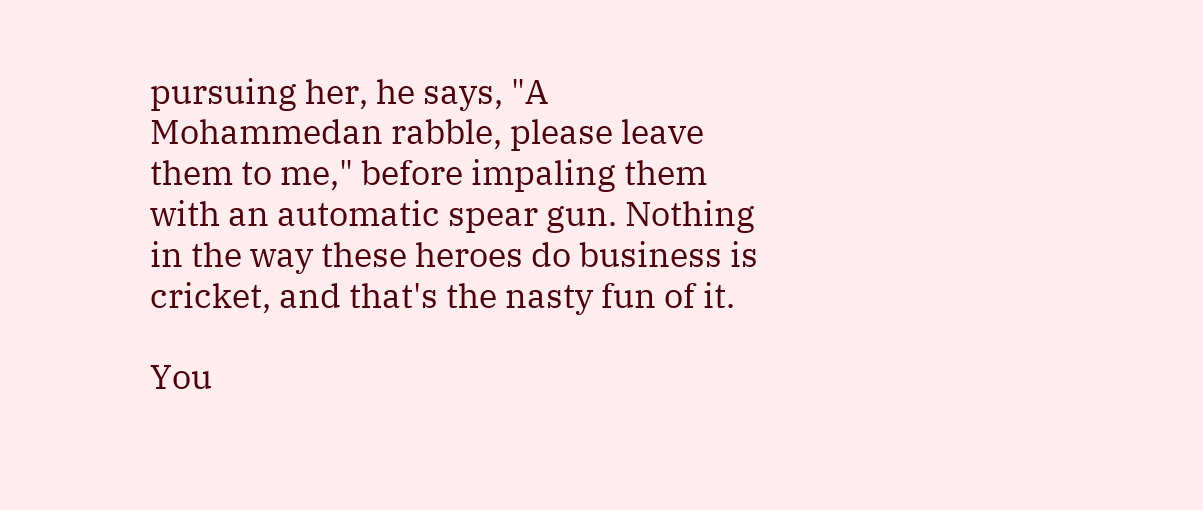pursuing her, he says, "A Mohammedan rabble, please leave them to me," before impaling them with an automatic spear gun. Nothing in the way these heroes do business is cricket, and that's the nasty fun of it.

You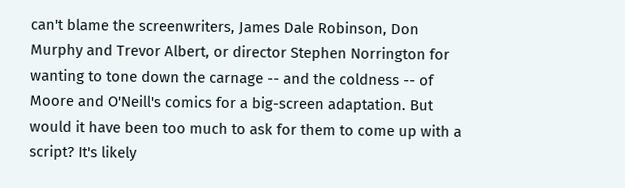can't blame the screenwriters, James Dale Robinson, Don Murphy and Trevor Albert, or director Stephen Norrington for wanting to tone down the carnage -- and the coldness -- of Moore and O'Neill's comics for a big-screen adaptation. But would it have been too much to ask for them to come up with a script? It's likely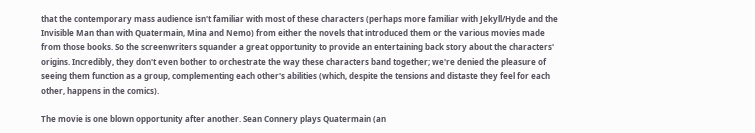that the contemporary mass audience isn't familiar with most of these characters (perhaps more familiar with Jekyll/Hyde and the Invisible Man than with Quatermain, Mina and Nemo) from either the novels that introduced them or the various movies made from those books. So the screenwriters squander a great opportunity to provide an entertaining back story about the characters' origins. Incredibly, they don't even bother to orchestrate the way these characters band together; we're denied the pleasure of seeing them function as a group, complementing each other's abilities (which, despite the tensions and distaste they feel for each other, happens in the comics).

The movie is one blown opportunity after another. Sean Connery plays Quatermain (an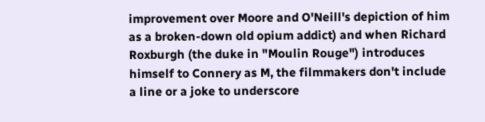improvement over Moore and O'Neill's depiction of him as a broken-down old opium addict) and when Richard Roxburgh (the duke in "Moulin Rouge") introduces himself to Connery as M, the filmmakers don't include a line or a joke to underscore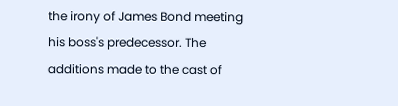the irony of James Bond meeting his boss's predecessor. The additions made to the cast of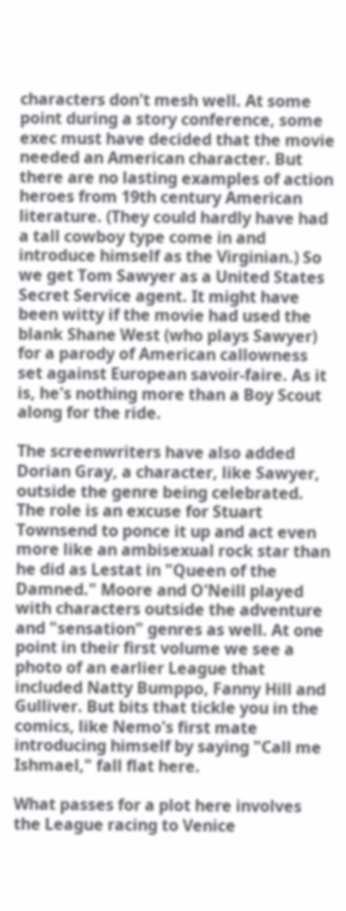characters don't mesh well. At some point during a story conference, some exec must have decided that the movie needed an American character. But there are no lasting examples of action heroes from 19th century American literature. (They could hardly have had a tall cowboy type come in and introduce himself as the Virginian.) So we get Tom Sawyer as a United States Secret Service agent. It might have been witty if the movie had used the blank Shane West (who plays Sawyer) for a parody of American callowness set against European savoir-faire. As it is, he's nothing more than a Boy Scout along for the ride.

The screenwriters have also added Dorian Gray, a character, like Sawyer, outside the genre being celebrated. The role is an excuse for Stuart Townsend to ponce it up and act even more like an ambisexual rock star than he did as Lestat in "Queen of the Damned." Moore and O'Neill played with characters outside the adventure and "sensation" genres as well. At one point in their first volume we see a photo of an earlier League that included Natty Bumppo, Fanny Hill and Gulliver. But bits that tickle you in the comics, like Nemo's first mate introducing himself by saying "Call me Ishmael," fall flat here.

What passes for a plot here involves the League racing to Venice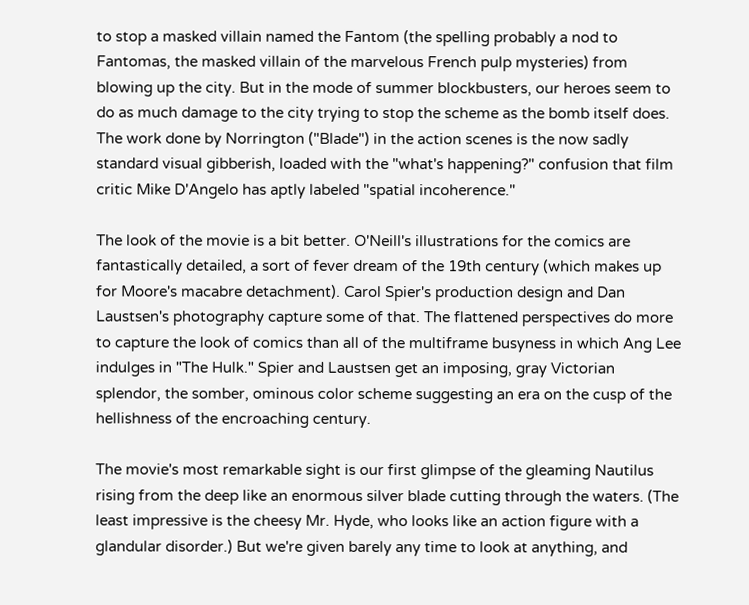to stop a masked villain named the Fantom (the spelling probably a nod to Fantomas, the masked villain of the marvelous French pulp mysteries) from blowing up the city. But in the mode of summer blockbusters, our heroes seem to do as much damage to the city trying to stop the scheme as the bomb itself does. The work done by Norrington ("Blade") in the action scenes is the now sadly standard visual gibberish, loaded with the "what's happening?" confusion that film critic Mike D'Angelo has aptly labeled "spatial incoherence."

The look of the movie is a bit better. O'Neill's illustrations for the comics are fantastically detailed, a sort of fever dream of the 19th century (which makes up for Moore's macabre detachment). Carol Spier's production design and Dan Laustsen's photography capture some of that. The flattened perspectives do more to capture the look of comics than all of the multiframe busyness in which Ang Lee indulges in "The Hulk." Spier and Laustsen get an imposing, gray Victorian splendor, the somber, ominous color scheme suggesting an era on the cusp of the hellishness of the encroaching century.

The movie's most remarkable sight is our first glimpse of the gleaming Nautilus rising from the deep like an enormous silver blade cutting through the waters. (The least impressive is the cheesy Mr. Hyde, who looks like an action figure with a glandular disorder.) But we're given barely any time to look at anything, and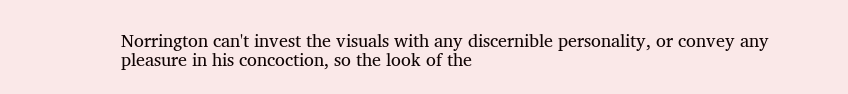Norrington can't invest the visuals with any discernible personality, or convey any pleasure in his concoction, so the look of the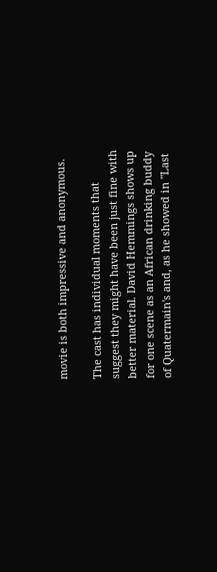movie is both impressive and anonymous.

The cast has individual moments that suggest they might have been just fine with better material. David Hemmings shows up for one scene as an African drinking buddy of Quatermain's and, as he showed in "Last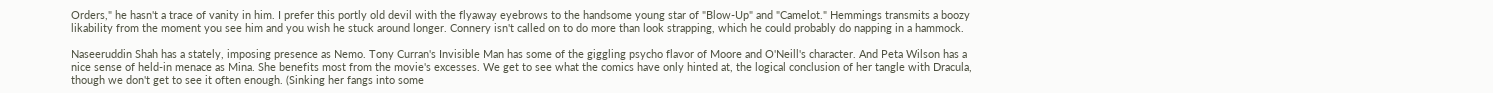Orders," he hasn't a trace of vanity in him. I prefer this portly old devil with the flyaway eyebrows to the handsome young star of "Blow-Up" and "Camelot." Hemmings transmits a boozy likability from the moment you see him and you wish he stuck around longer. Connery isn't called on to do more than look strapping, which he could probably do napping in a hammock.

Naseeruddin Shah has a stately, imposing presence as Nemo. Tony Curran's Invisible Man has some of the giggling psycho flavor of Moore and O'Neill's character. And Peta Wilson has a nice sense of held-in menace as Mina. She benefits most from the movie's excesses. We get to see what the comics have only hinted at, the logical conclusion of her tangle with Dracula, though we don't get to see it often enough. (Sinking her fangs into some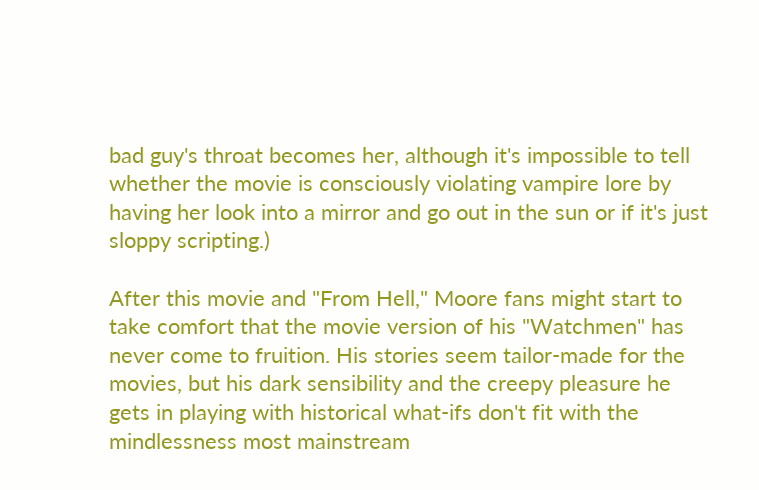bad guy's throat becomes her, although it's impossible to tell whether the movie is consciously violating vampire lore by having her look into a mirror and go out in the sun or if it's just sloppy scripting.)

After this movie and "From Hell," Moore fans might start to take comfort that the movie version of his "Watchmen" has never come to fruition. His stories seem tailor-made for the movies, but his dark sensibility and the creepy pleasure he gets in playing with historical what-ifs don't fit with the mindlessness most mainstream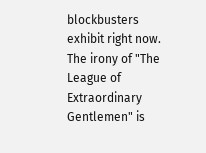blockbusters exhibit right now. The irony of "The League of Extraordinary Gentlemen" is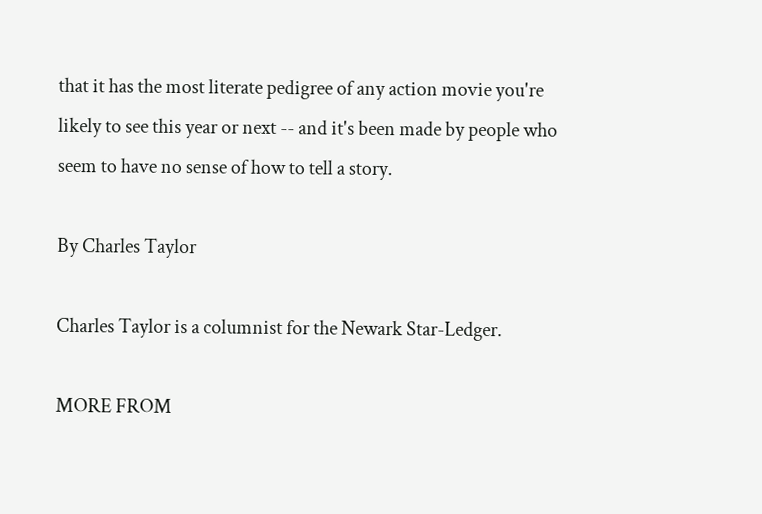that it has the most literate pedigree of any action movie you're likely to see this year or next -- and it's been made by people who seem to have no sense of how to tell a story.

By Charles Taylor

Charles Taylor is a columnist for the Newark Star-Ledger.

MORE FROM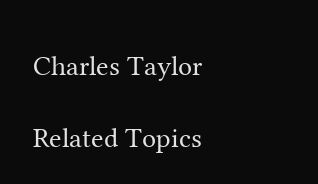Charles Taylor

Related Topics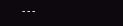---